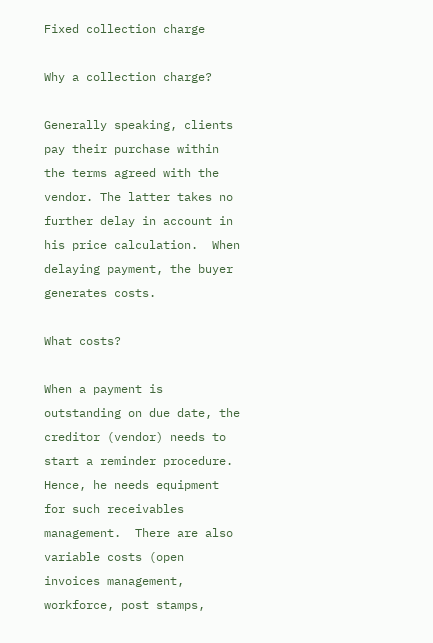Fixed collection charge

Why a collection charge?

Generally speaking, clients pay their purchase within the terms agreed with the vendor. The latter takes no further delay in account in his price calculation.  When delaying payment, the buyer generates costs.

What costs?

When a payment is outstanding on due date, the creditor (vendor) needs to start a reminder procedure.  Hence, he needs equipment for such receivables management.  There are also variable costs (open invoices management, workforce, post stamps,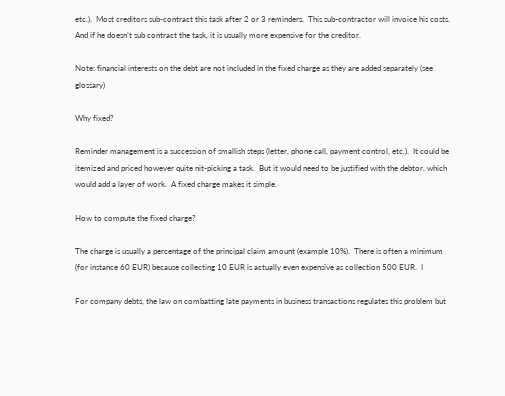etc.).  Most creditors sub-contract this task after 2 or 3 reminders.  This sub-contractor will invoice his costs.  And if he doesn’t sub contract the task, it is usually more expensive for the creditor.

Note: financial interests on the debt are not included in the fixed charge as they are added separately (see glossary)

Why fixed?

Reminder management is a succession of smallish steps (letter, phone call, payment control, etc.).  It could be itemized and priced however quite nit-picking a task.  But it would need to be justified with the debtor, which would add a layer of work.  A fixed charge makes it simple.

How to compute the fixed charge?

The charge is usually a percentage of the principal claim amount (example 10%).  There is often a minimum (for instance 60 EUR) because collecting 10 EUR is actually even expensive as collection 500 EUR.  I

For company debts, the law on combatting late payments in business transactions regulates this problem but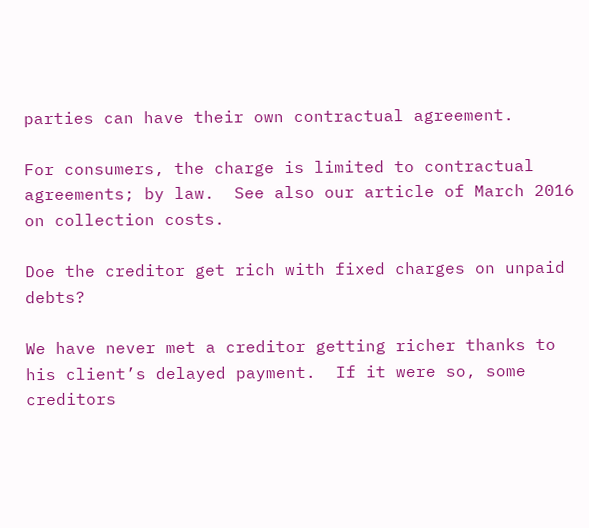parties can have their own contractual agreement.

For consumers, the charge is limited to contractual agreements; by law.  See also our article of March 2016 on collection costs.

Doe the creditor get rich with fixed charges on unpaid debts?

We have never met a creditor getting richer thanks to his client’s delayed payment.  If it were so, some creditors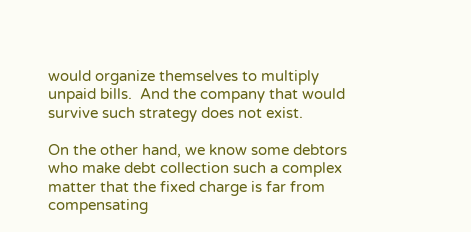would organize themselves to multiply unpaid bills.  And the company that would survive such strategy does not exist.

On the other hand, we know some debtors who make debt collection such a complex matter that the fixed charge is far from compensating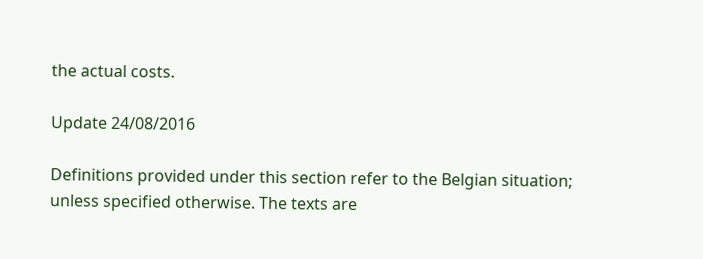the actual costs.

Update 24/08/2016

Definitions provided under this section refer to the Belgian situation; unless specified otherwise. The texts are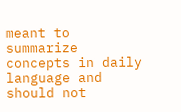meant to summarize concepts in daily language and should not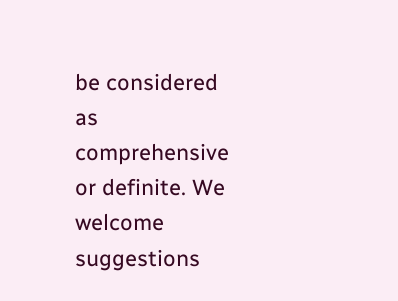be considered as comprehensive or definite. We welcome suggestions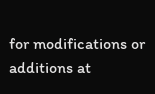for modifications or additions at